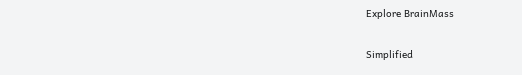Explore BrainMass

Simplified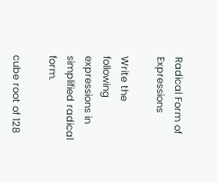Radical Form of Expressions

Write the following expressions in simplified radical form.

cube root of 128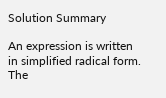Solution Summary

An expression is written in simplified radical form. The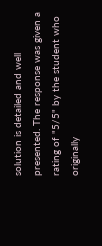solution is detailed and well presented. The response was given a rating of "5/5" by the student who originally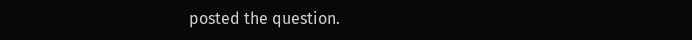posted the question.